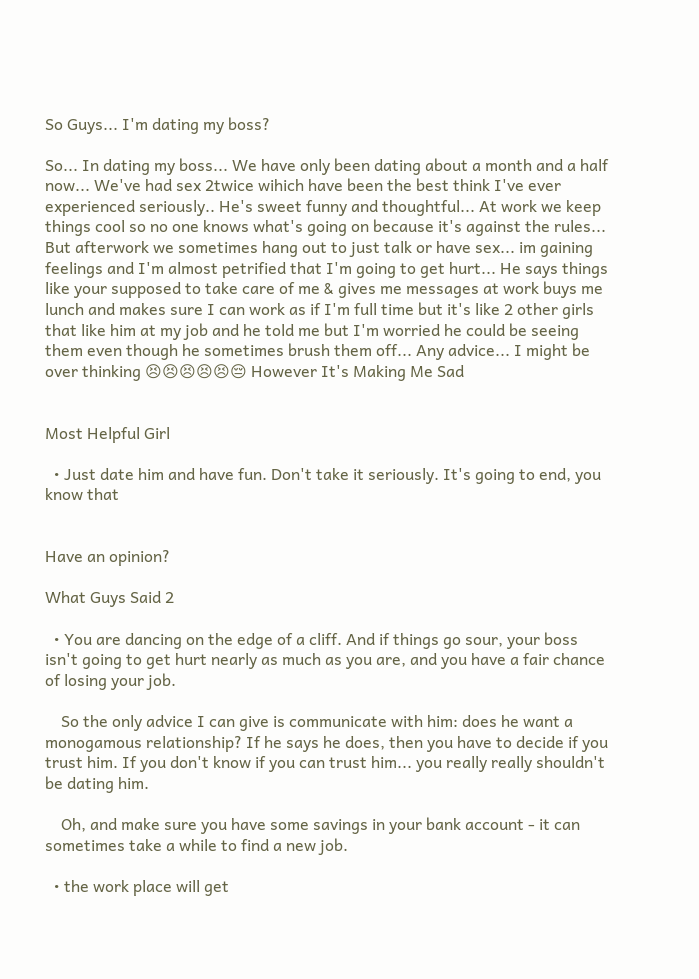So Guys... I'm dating my boss?

So... In dating my boss... We have only been dating about a month and a half now... We've had sex 2twice wihich have been the best think I've ever experienced seriously.. He's sweet funny and thoughtful... At work we keep things cool so no one knows what's going on because it's against the rules... But afterwork we sometimes hang out to just talk or have sex... im gaining feelings and I'm almost petrified that I'm going to get hurt... He says things like your supposed to take care of me & gives me messages at work buys me lunch and makes sure I can work as if I'm full time but it's like 2 other girls that like him at my job and he told me but I'm worried he could be seeing them even though he sometimes brush them off... Any advice... I might be over thinking 😣😣😣😣😣😔 However It's Making Me Sad


Most Helpful Girl

  • Just date him and have fun. Don't take it seriously. It's going to end, you know that


Have an opinion?

What Guys Said 2

  • You are dancing on the edge of a cliff. And if things go sour, your boss isn't going to get hurt nearly as much as you are, and you have a fair chance of losing your job.

    So the only advice I can give is communicate with him: does he want a monogamous relationship? If he says he does, then you have to decide if you trust him. If you don't know if you can trust him... you really really shouldn't be dating him.

    Oh, and make sure you have some savings in your bank account - it can sometimes take a while to find a new job.

  • the work place will get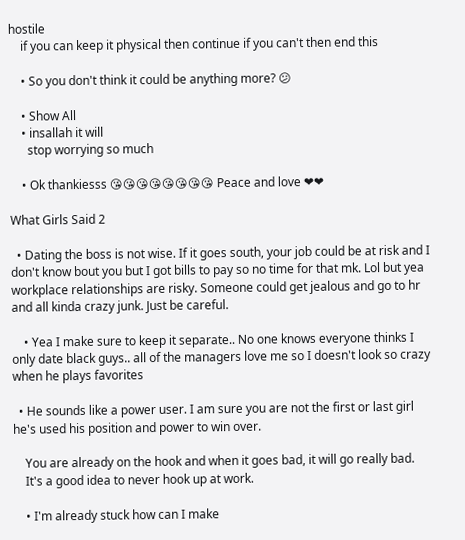hostile
    if you can keep it physical then continue if you can't then end this

    • So you don't think it could be anything more? 😕

    • Show All
    • insallah it will
      stop worrying so much

    • Ok thankiesss 😘😘😘😘😘😘😘😘 Peace and love ❤❤

What Girls Said 2

  • Dating the boss is not wise. If it goes south, your job could be at risk and I don't know bout you but I got bills to pay so no time for that mk. Lol but yea workplace relationships are risky. Someone could get jealous and go to hr and all kinda crazy junk. Just be careful.

    • Yea I make sure to keep it separate.. No one knows everyone thinks I only date black guys.. all of the managers love me so I doesn't look so crazy when he plays favorites

  • He sounds like a power user. I am sure you are not the first or last girl he's used his position and power to win over.

    You are already on the hook and when it goes bad, it will go really bad.
    It's a good idea to never hook up at work.

    • I'm already stuck how can I make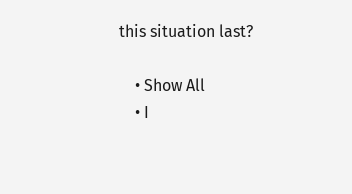this situation last?

    • Show All
    • I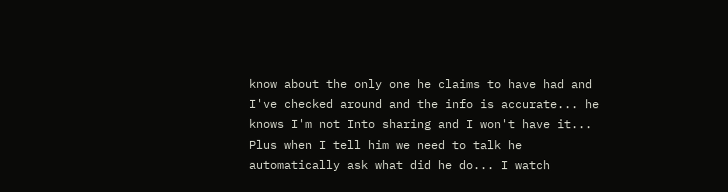know about the only one he claims to have had and I've checked around and the info is accurate... he knows I'm not Into sharing and I won't have it... Plus when I tell him we need to talk he automatically ask what did he do... I watch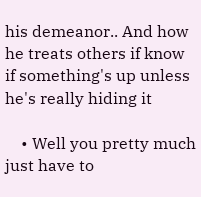his demeanor.. And how he treats others if know if something's up unless he's really hiding it

    • Well you pretty much just have to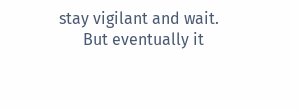stay vigilant and wait.
      But eventually it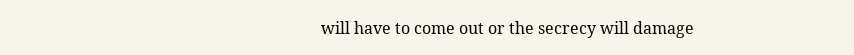will have to come out or the secrecy will damage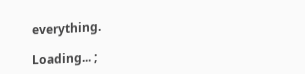everything.

Loading... ;